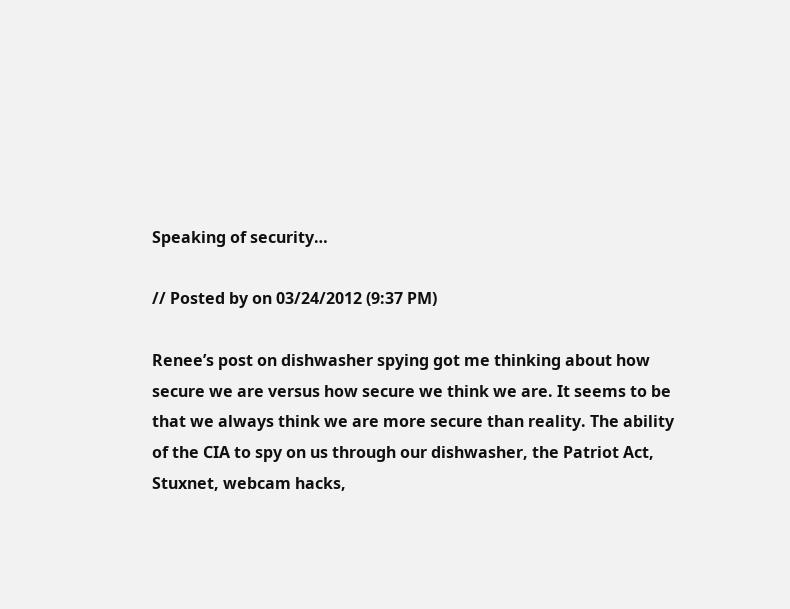Speaking of security…

// Posted by on 03/24/2012 (9:37 PM)

Renee’s post on dishwasher spying got me thinking about how secure we are versus how secure we think we are. It seems to be that we always think we are more secure than reality. The ability of the CIA to spy on us through our dishwasher, the Patriot Act, Stuxnet, webcam hacks,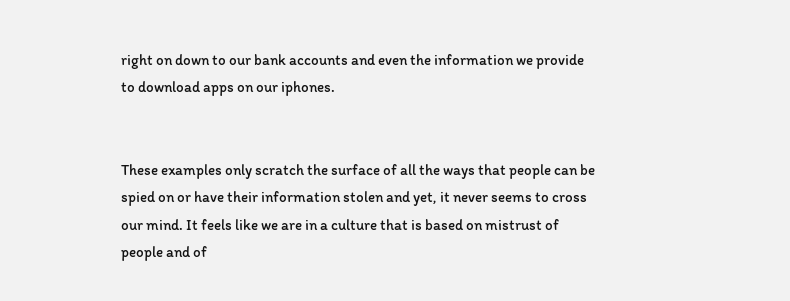right on down to our bank accounts and even the information we provide to download apps on our iphones.


These examples only scratch the surface of all the ways that people can be spied on or have their information stolen and yet, it never seems to cross our mind. It feels like we are in a culture that is based on mistrust of people and of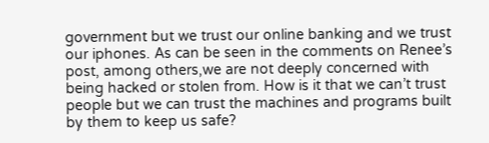government but we trust our online banking and we trust our iphones. As can be seen in the comments on Renee’s post, among others,we are not deeply concerned with being hacked or stolen from. How is it that we can’t trust people but we can trust the machines and programs built by them to keep us safe?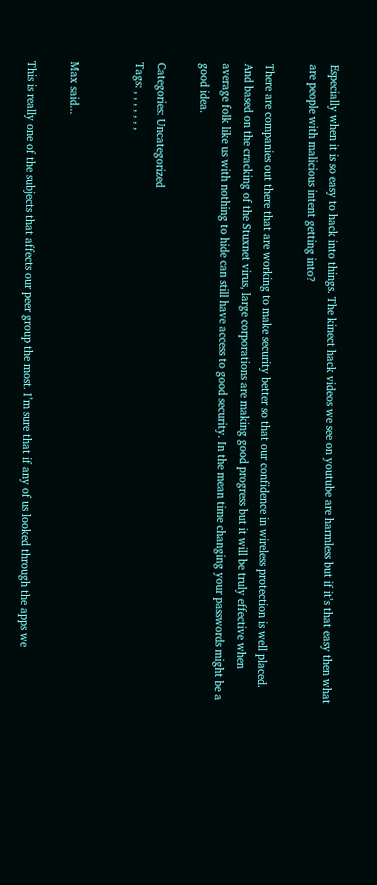Especially when it is so easy to hack into things. The kinect hack videos we see on youtube are harmless but if it’s that easy then what are people with malicious intent getting into?

There are companies out there that are working to make security better so that our confidence in wireless protection is well placed. And based on the cracking of the Stuxnet virus, large corporations are making good progress but it will be truly effective when average folk like us with nothing to hide can still have access to good security. In the mean time changing your passwords might be a good idea.

Categories: Uncategorized
Tags: , , , , , , ,


Max said...

This is really one of the subjects that affects our peer group the most. I’m sure that if any of us looked through the apps we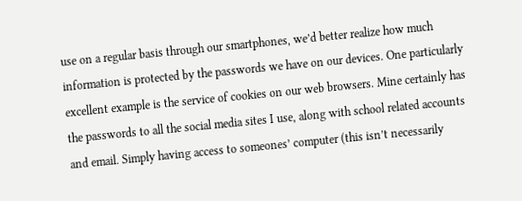use on a regular basis through our smartphones, we’d better realize how much information is protected by the passwords we have on our devices. One particularly excellent example is the service of cookies on our web browsers. Mine certainly has the passwords to all the social media sites I use, along with school related accounts and email. Simply having access to someones’ computer (this isn’t necessarily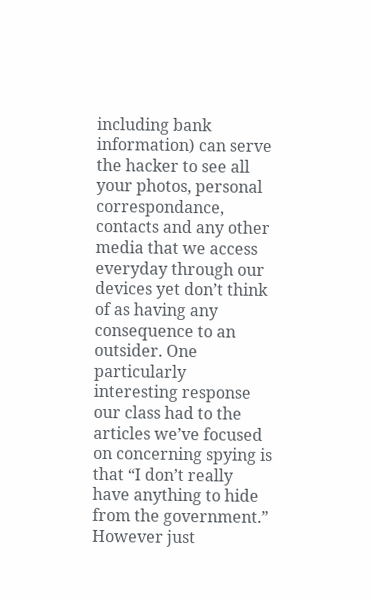including bank information) can serve the hacker to see all your photos, personal correspondance, contacts and any other media that we access everyday through our devices yet don’t think of as having any consequence to an outsider. One particularly interesting response our class had to the articles we’ve focused on concerning spying is that “I don’t really have anything to hide from the government.” However just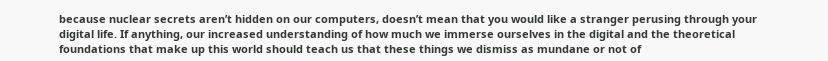because nuclear secrets aren’t hidden on our computers, doesn’t mean that you would like a stranger perusing through your digital life. If anything, our increased understanding of how much we immerse ourselves in the digital and the theoretical foundations that make up this world should teach us that these things we dismiss as mundane or not of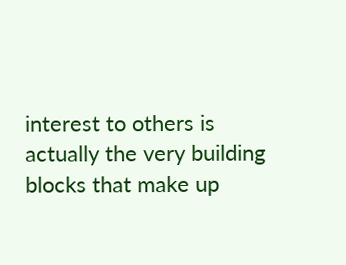interest to others is actually the very building blocks that make up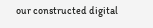our constructed digital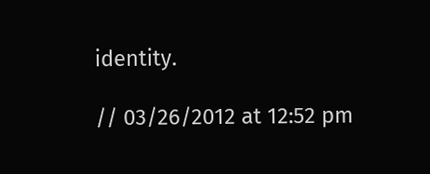identity.

// 03/26/2012 at 12:52 pm